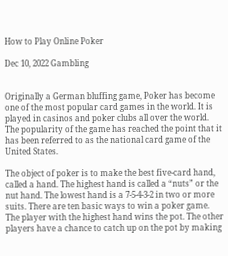How to Play Online Poker

Dec 10, 2022 Gambling


Originally a German bluffing game, Poker has become one of the most popular card games in the world. It is played in casinos and poker clubs all over the world. The popularity of the game has reached the point that it has been referred to as the national card game of the United States.

The object of poker is to make the best five-card hand, called a hand. The highest hand is called a “nuts” or the nut hand. The lowest hand is a 7-5-4-3-2 in two or more suits. There are ten basic ways to win a poker game. The player with the highest hand wins the pot. The other players have a chance to catch up on the pot by making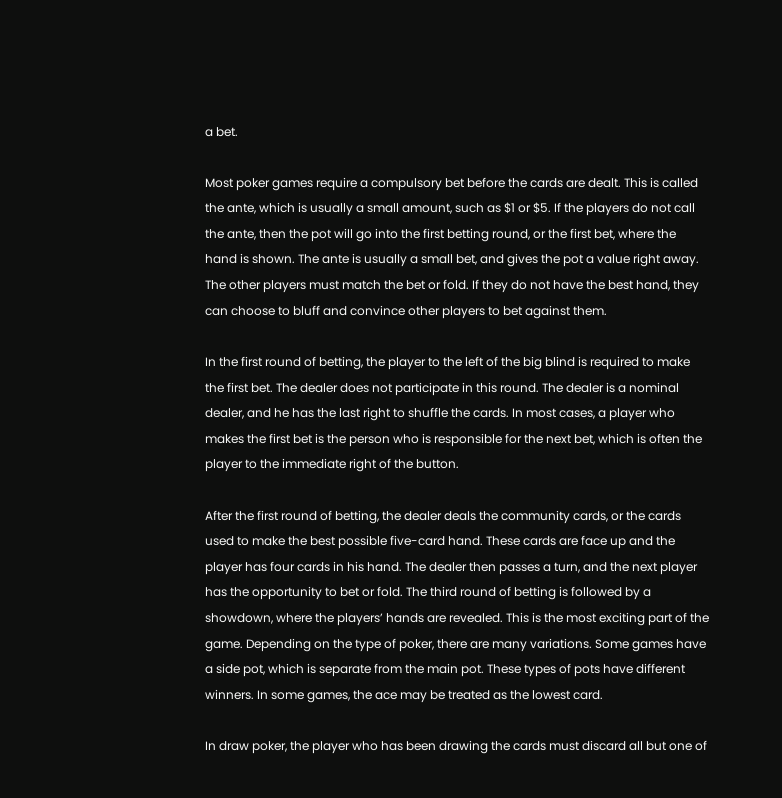a bet.

Most poker games require a compulsory bet before the cards are dealt. This is called the ante, which is usually a small amount, such as $1 or $5. If the players do not call the ante, then the pot will go into the first betting round, or the first bet, where the hand is shown. The ante is usually a small bet, and gives the pot a value right away. The other players must match the bet or fold. If they do not have the best hand, they can choose to bluff and convince other players to bet against them.

In the first round of betting, the player to the left of the big blind is required to make the first bet. The dealer does not participate in this round. The dealer is a nominal dealer, and he has the last right to shuffle the cards. In most cases, a player who makes the first bet is the person who is responsible for the next bet, which is often the player to the immediate right of the button.

After the first round of betting, the dealer deals the community cards, or the cards used to make the best possible five-card hand. These cards are face up and the player has four cards in his hand. The dealer then passes a turn, and the next player has the opportunity to bet or fold. The third round of betting is followed by a showdown, where the players’ hands are revealed. This is the most exciting part of the game. Depending on the type of poker, there are many variations. Some games have a side pot, which is separate from the main pot. These types of pots have different winners. In some games, the ace may be treated as the lowest card.

In draw poker, the player who has been drawing the cards must discard all but one of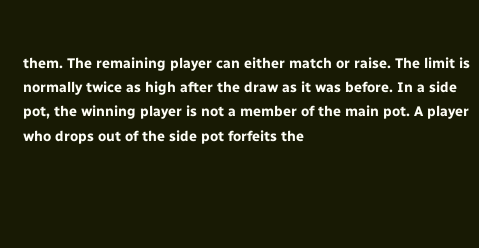them. The remaining player can either match or raise. The limit is normally twice as high after the draw as it was before. In a side pot, the winning player is not a member of the main pot. A player who drops out of the side pot forfeits the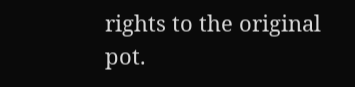rights to the original pot.